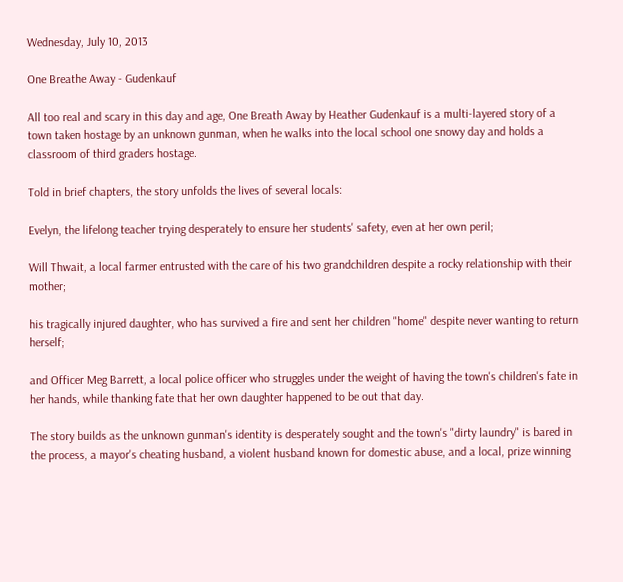Wednesday, July 10, 2013

One Breathe Away - Gudenkauf

All too real and scary in this day and age, One Breath Away by Heather Gudenkauf is a multi-layered story of a town taken hostage by an unknown gunman, when he walks into the local school one snowy day and holds a classroom of third graders hostage.

Told in brief chapters, the story unfolds the lives of several locals:

Evelyn, the lifelong teacher trying desperately to ensure her students' safety, even at her own peril;

Will Thwait, a local farmer entrusted with the care of his two grandchildren despite a rocky relationship with their mother;

his tragically injured daughter, who has survived a fire and sent her children "home" despite never wanting to return herself;

and Officer Meg Barrett, a local police officer who struggles under the weight of having the town's children's fate in her hands, while thanking fate that her own daughter happened to be out that day.

The story builds as the unknown gunman's identity is desperately sought and the town's "dirty laundry" is bared in the process, a mayor's cheating husband, a violent husband known for domestic abuse, and a local, prize winning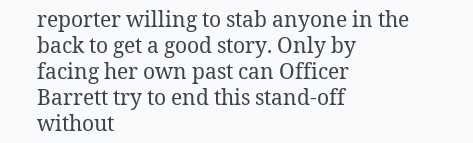reporter willing to stab anyone in the back to get a good story. Only by facing her own past can Officer Barrett try to end this stand-off without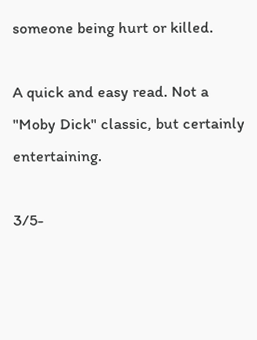someone being hurt or killed.

A quick and easy read. Not a "Moby Dick" classic, but certainly entertaining.

3/5-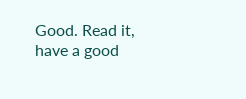Good. Read it, have a good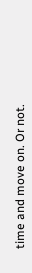time and move on. Or not.